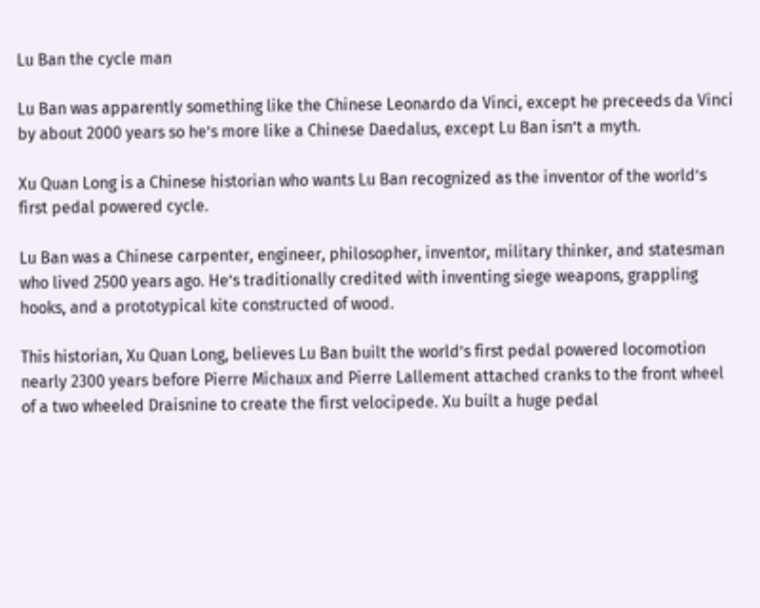Lu Ban the cycle man

Lu Ban was apparently something like the Chinese Leonardo da Vinci, except he preceeds da Vinci by about 2000 years so he’s more like a Chinese Daedalus, except Lu Ban isn’t a myth.

Xu Quan Long is a Chinese historian who wants Lu Ban recognized as the inventor of the world’s first pedal powered cycle.

Lu Ban was a Chinese carpenter, engineer, philosopher, inventor, military thinker, and statesman who lived 2500 years ago. He’s traditionally credited with inventing siege weapons, grappling hooks, and a prototypical kite constructed of wood.

This historian, Xu Quan Long, believes Lu Ban built the world’s first pedal powered locomotion nearly 2300 years before Pierre Michaux and Pierre Lallement attached cranks to the front wheel of a two wheeled Draisnine to create the first velocipede. Xu built a huge pedal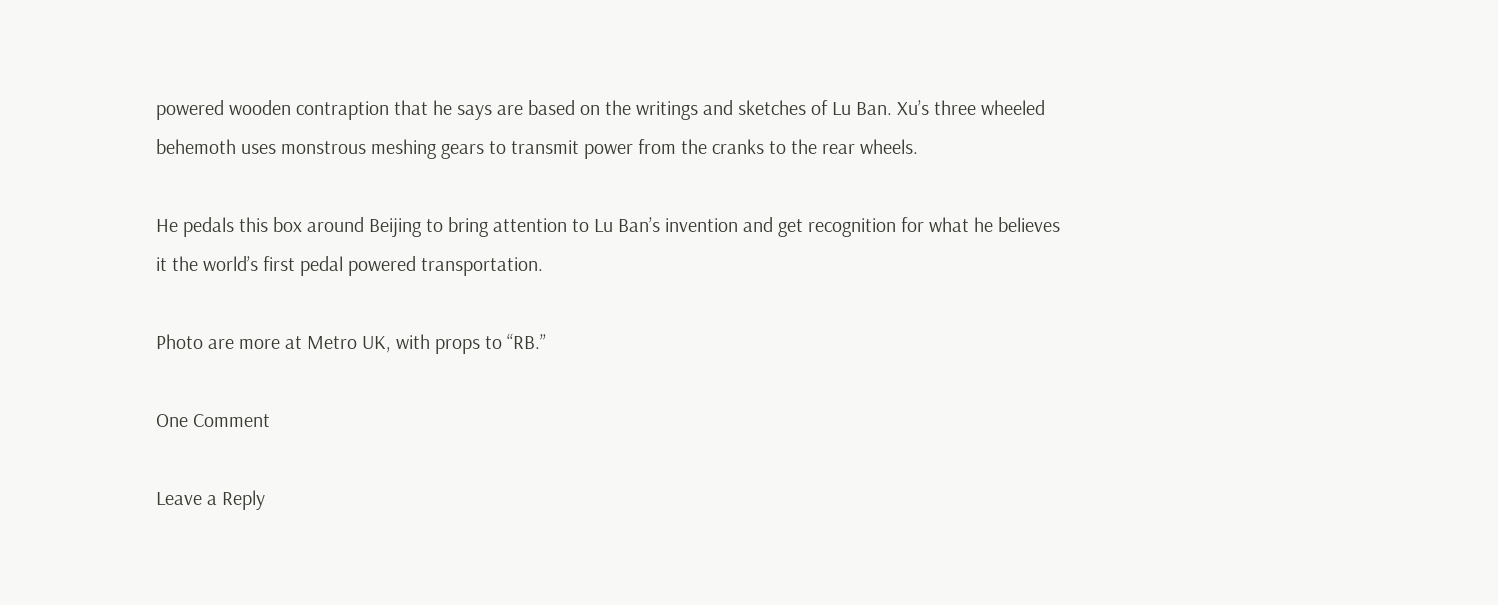powered wooden contraption that he says are based on the writings and sketches of Lu Ban. Xu’s three wheeled behemoth uses monstrous meshing gears to transmit power from the cranks to the rear wheels.

He pedals this box around Beijing to bring attention to Lu Ban’s invention and get recognition for what he believes it the world’s first pedal powered transportation.

Photo are more at Metro UK, with props to “RB.”

One Comment

Leave a Reply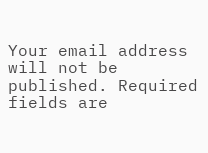Your email address will not be published. Required fields are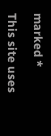marked *

This site uses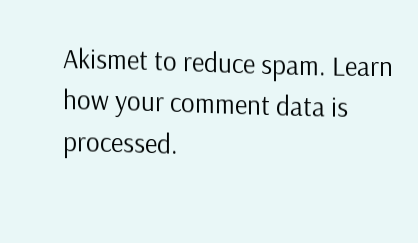Akismet to reduce spam. Learn how your comment data is processed.